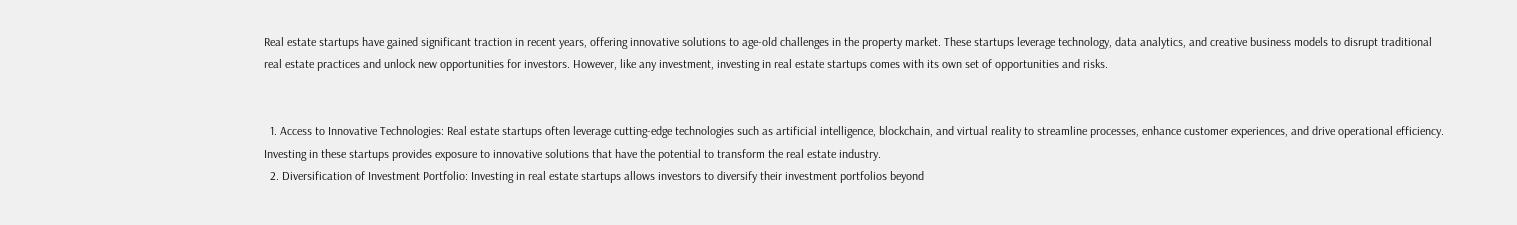Real estate startups have gained significant traction in recent years, offering innovative solutions to age-old challenges in the property market. These startups leverage technology, data analytics, and creative business models to disrupt traditional real estate practices and unlock new opportunities for investors. However, like any investment, investing in real estate startups comes with its own set of opportunities and risks.


  1. Access to Innovative Technologies: Real estate startups often leverage cutting-edge technologies such as artificial intelligence, blockchain, and virtual reality to streamline processes, enhance customer experiences, and drive operational efficiency. Investing in these startups provides exposure to innovative solutions that have the potential to transform the real estate industry.
  2. Diversification of Investment Portfolio: Investing in real estate startups allows investors to diversify their investment portfolios beyond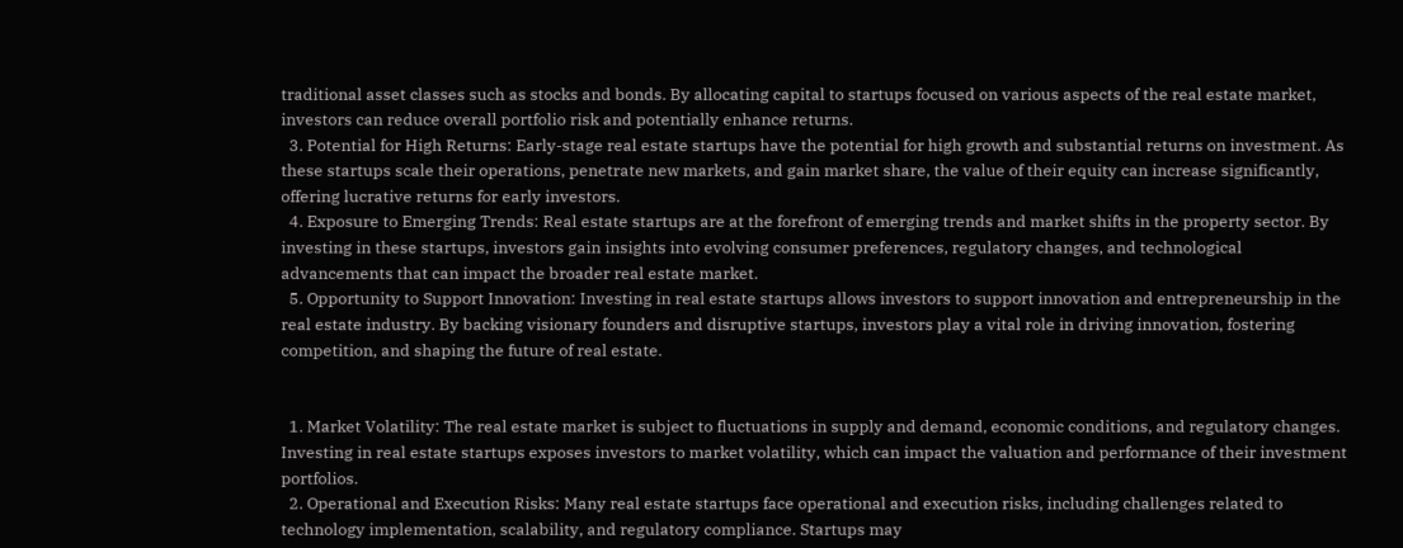traditional asset classes such as stocks and bonds. By allocating capital to startups focused on various aspects of the real estate market, investors can reduce overall portfolio risk and potentially enhance returns.
  3. Potential for High Returns: Early-stage real estate startups have the potential for high growth and substantial returns on investment. As these startups scale their operations, penetrate new markets, and gain market share, the value of their equity can increase significantly, offering lucrative returns for early investors.
  4. Exposure to Emerging Trends: Real estate startups are at the forefront of emerging trends and market shifts in the property sector. By investing in these startups, investors gain insights into evolving consumer preferences, regulatory changes, and technological advancements that can impact the broader real estate market.
  5. Opportunity to Support Innovation: Investing in real estate startups allows investors to support innovation and entrepreneurship in the real estate industry. By backing visionary founders and disruptive startups, investors play a vital role in driving innovation, fostering competition, and shaping the future of real estate.


  1. Market Volatility: The real estate market is subject to fluctuations in supply and demand, economic conditions, and regulatory changes. Investing in real estate startups exposes investors to market volatility, which can impact the valuation and performance of their investment portfolios.
  2. Operational and Execution Risks: Many real estate startups face operational and execution risks, including challenges related to technology implementation, scalability, and regulatory compliance. Startups may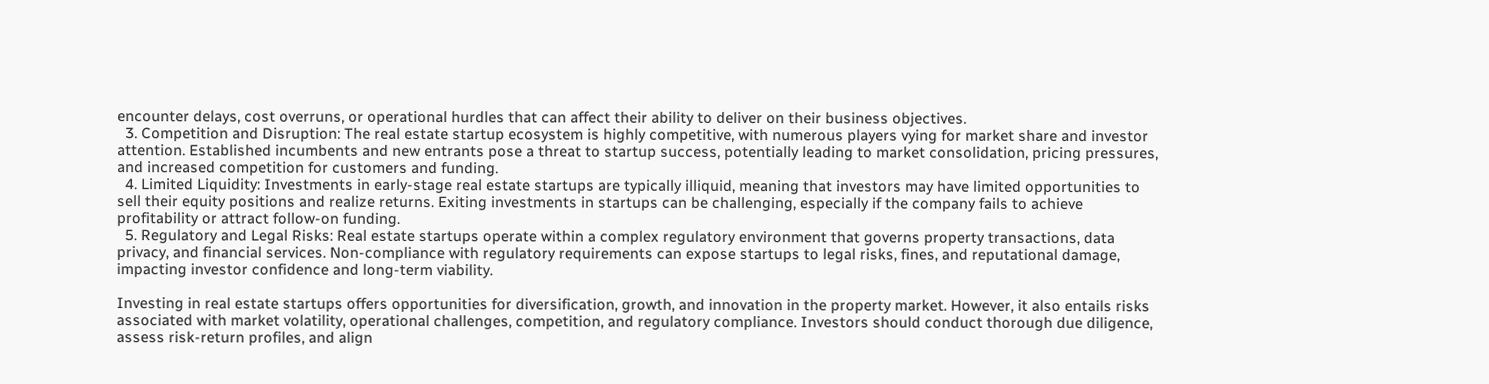encounter delays, cost overruns, or operational hurdles that can affect their ability to deliver on their business objectives.
  3. Competition and Disruption: The real estate startup ecosystem is highly competitive, with numerous players vying for market share and investor attention. Established incumbents and new entrants pose a threat to startup success, potentially leading to market consolidation, pricing pressures, and increased competition for customers and funding.
  4. Limited Liquidity: Investments in early-stage real estate startups are typically illiquid, meaning that investors may have limited opportunities to sell their equity positions and realize returns. Exiting investments in startups can be challenging, especially if the company fails to achieve profitability or attract follow-on funding.
  5. Regulatory and Legal Risks: Real estate startups operate within a complex regulatory environment that governs property transactions, data privacy, and financial services. Non-compliance with regulatory requirements can expose startups to legal risks, fines, and reputational damage, impacting investor confidence and long-term viability.

Investing in real estate startups offers opportunities for diversification, growth, and innovation in the property market. However, it also entails risks associated with market volatility, operational challenges, competition, and regulatory compliance. Investors should conduct thorough due diligence, assess risk-return profiles, and align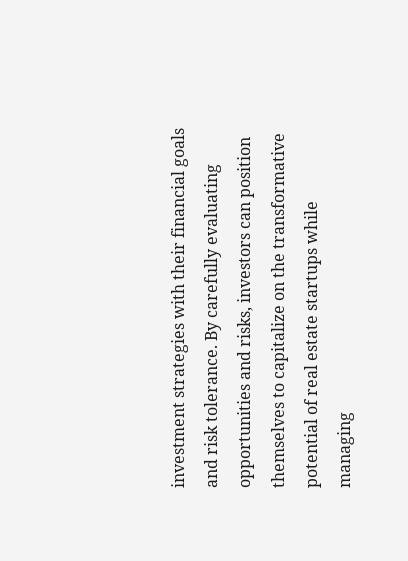investment strategies with their financial goals and risk tolerance. By carefully evaluating opportunities and risks, investors can position themselves to capitalize on the transformative potential of real estate startups while managing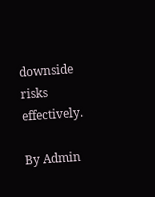downside risks effectively.

By Admin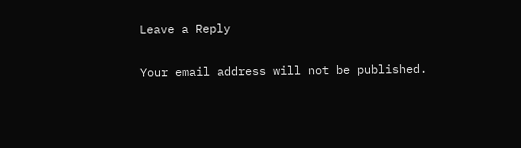Leave a Reply

Your email address will not be published.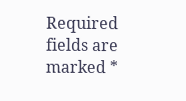Required fields are marked *